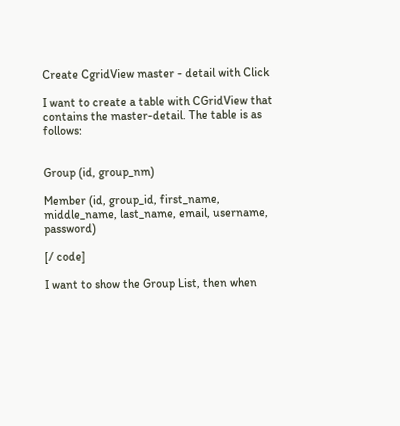Create CgridView master - detail with Click

I want to create a table with CGridView that contains the master-detail. The table is as follows:


Group (id, group_nm)

Member (id, group_id, first_name, middle_name, last_name, email, username, password)

[/ code]

I want to show the Group List, then when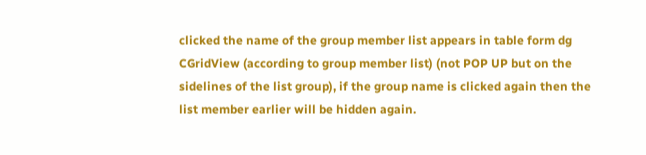clicked the name of the group member list appears in table form dg CGridView (according to group member list) (not POP UP but on the sidelines of the list group), if the group name is clicked again then the list member earlier will be hidden again.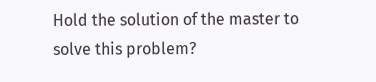Hold the solution of the master to solve this problem?